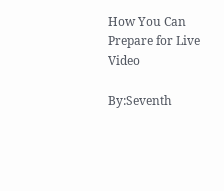How You Can Prepare for Live Video

By:Seventh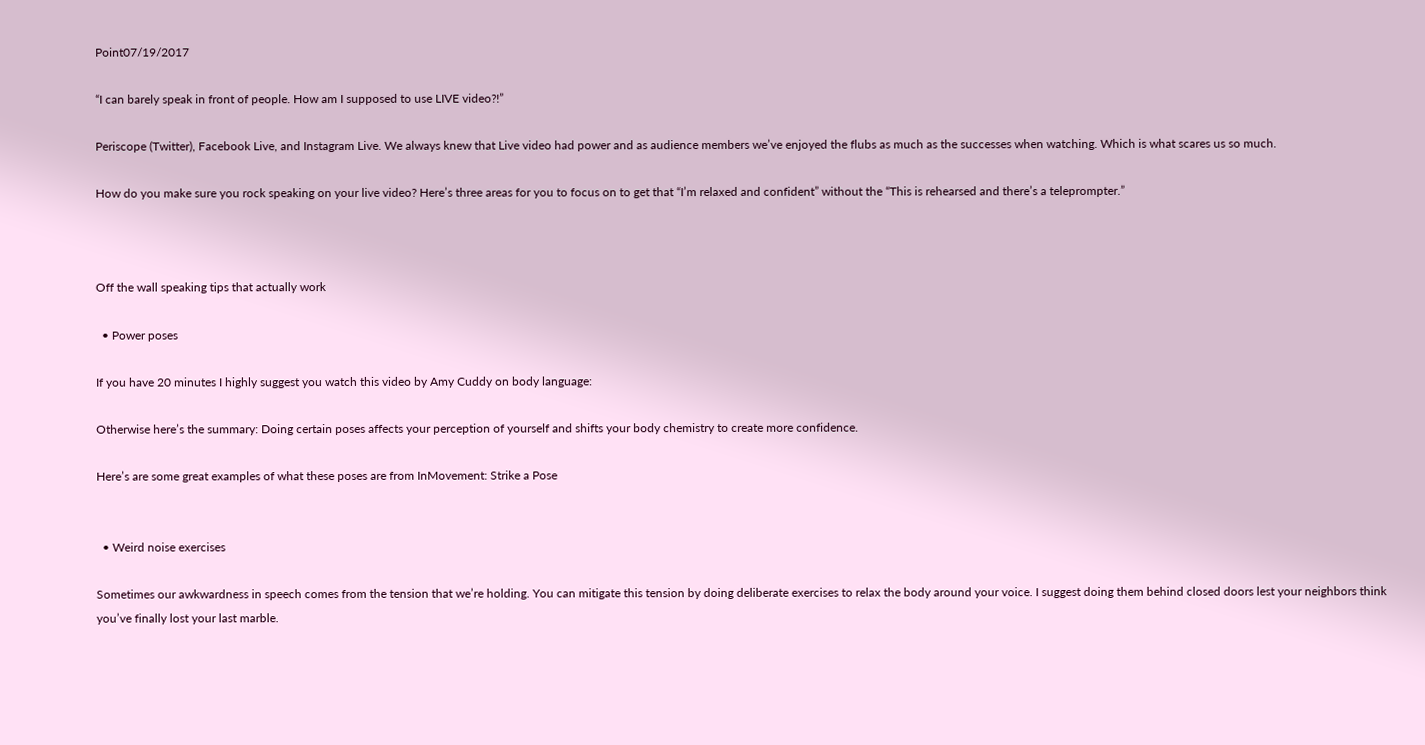Point07/19/2017

“I can barely speak in front of people. How am I supposed to use LIVE video?!”

Periscope (Twitter), Facebook Live, and Instagram Live. We always knew that Live video had power and as audience members we’ve enjoyed the flubs as much as the successes when watching. Which is what scares us so much.

How do you make sure you rock speaking on your live video? Here’s three areas for you to focus on to get that “I’m relaxed and confident” without the “This is rehearsed and there’s a teleprompter.”



Off the wall speaking tips that actually work

  • Power poses

If you have 20 minutes I highly suggest you watch this video by Amy Cuddy on body language:

Otherwise here’s the summary: Doing certain poses affects your perception of yourself and shifts your body chemistry to create more confidence.

Here’s are some great examples of what these poses are from InMovement: Strike a Pose


  • Weird noise exercises

Sometimes our awkwardness in speech comes from the tension that we’re holding. You can mitigate this tension by doing deliberate exercises to relax the body around your voice. I suggest doing them behind closed doors lest your neighbors think you’ve finally lost your last marble.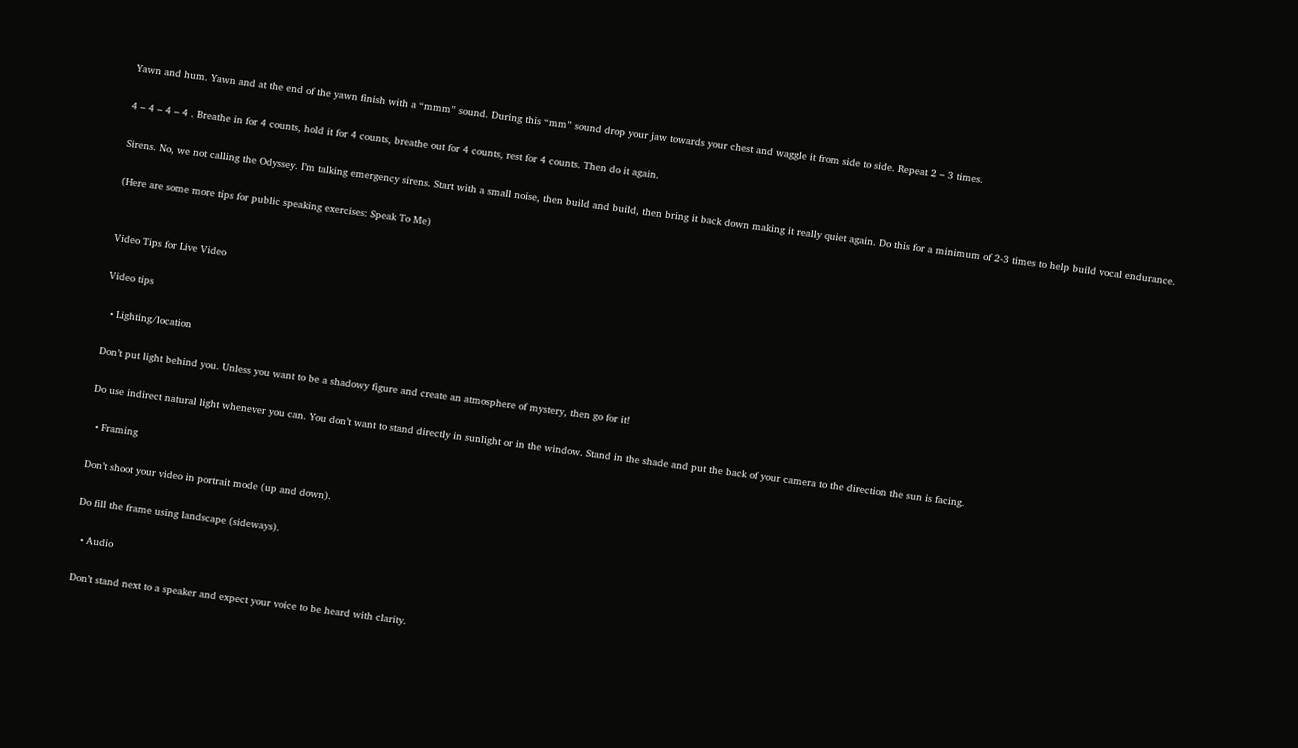Yawn and hum. Yawn and at the end of the yawn finish with a “mmm” sound. During this “mm” sound drop your jaw towards your chest and waggle it from side to side. Repeat 2 – 3 times.

4 – 4 – 4 – 4 . Breathe in for 4 counts, hold it for 4 counts, breathe out for 4 counts, rest for 4 counts. Then do it again.

Sirens. No, we not calling the Odyssey. I’m talking emergency sirens. Start with a small noise, then build and build, then bring it back down making it really quiet again. Do this for a minimum of 2-3 times to help build vocal endurance.

(Here are some more tips for public speaking exercises: Speak To Me)


Video Tips for Live Video

Video tips

  • Lighting/location

Don’t put light behind you. Unless you want to be a shadowy figure and create an atmosphere of mystery, then go for it!

Do use indirect natural light whenever you can. You don’t want to stand directly in sunlight or in the window. Stand in the shade and put the back of your camera to the direction the sun is facing.

  • Framing

Don’t shoot your video in portrait mode (up and down).

Do fill the frame using landscape (sideways).

  • Audio

Don’t stand next to a speaker and expect your voice to be heard with clarity.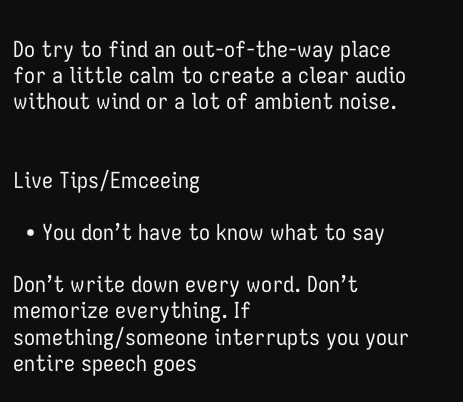Do try to find an out-of-the-way place for a little calm to create a clear audio without wind or a lot of ambient noise.


Live Tips/Emceeing

  • You don’t have to know what to say

Don’t write down every word. Don’t memorize everything. If something/someone interrupts you your entire speech goes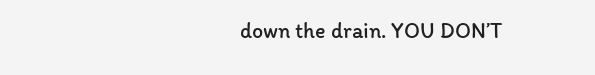down the drain. YOU DON’T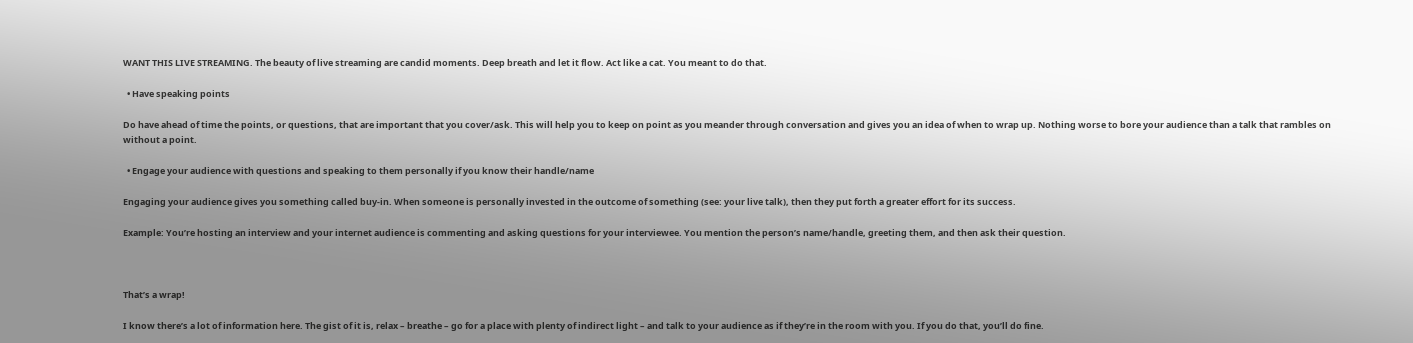WANT THIS LIVE STREAMING. The beauty of live streaming are candid moments. Deep breath and let it flow. Act like a cat. You meant to do that.

  • Have speaking points

Do have ahead of time the points, or questions, that are important that you cover/ask. This will help you to keep on point as you meander through conversation and gives you an idea of when to wrap up. Nothing worse to bore your audience than a talk that rambles on without a point.

  • Engage your audience with questions and speaking to them personally if you know their handle/name

Engaging your audience gives you something called buy-in. When someone is personally invested in the outcome of something (see: your live talk), then they put forth a greater effort for its success.

Example: You’re hosting an interview and your internet audience is commenting and asking questions for your interviewee. You mention the person’s name/handle, greeting them, and then ask their question.



That’s a wrap!

I know there’s a lot of information here. The gist of it is, relax – breathe – go for a place with plenty of indirect light – and talk to your audience as if they’re in the room with you. If you do that, you’ll do fine.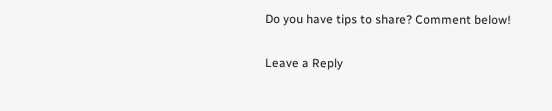Do you have tips to share? Comment below!

Leave a Reply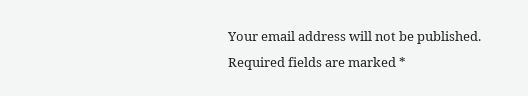Your email address will not be published. Required fields are marked *